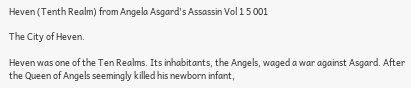Heven (Tenth Realm) from Angela Asgard's Assassin Vol 1 5 001

The City of Heven.

Heven was one of the Ten Realms. Its inhabitants, the Angels, waged a war against Asgard. After the Queen of Angels seemingly killed his newborn infant,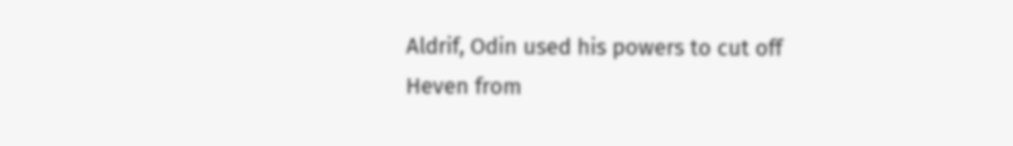Aldrif, Odin used his powers to cut off Heven from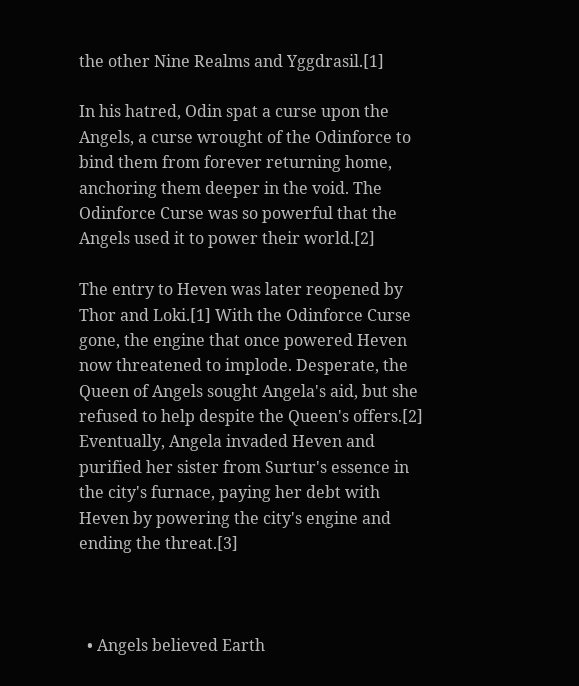the other Nine Realms and Yggdrasil.[1]

In his hatred, Odin spat a curse upon the Angels, a curse wrought of the Odinforce to bind them from forever returning home, anchoring them deeper in the void. The Odinforce Curse was so powerful that the Angels used it to power their world.[2]

The entry to Heven was later reopened by Thor and Loki.[1] With the Odinforce Curse gone, the engine that once powered Heven now threatened to implode. Desperate, the Queen of Angels sought Angela's aid, but she refused to help despite the Queen's offers.[2] Eventually, Angela invaded Heven and purified her sister from Surtur's essence in the city's furnace, paying her debt with Heven by powering the city's engine and ending the threat.[3]



  • Angels believed Earth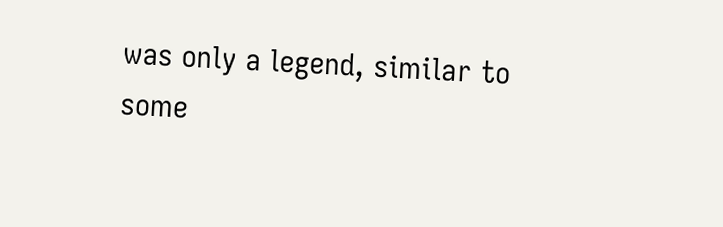was only a legend, similar to some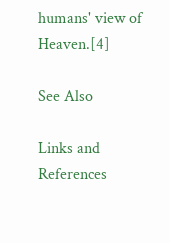humans' view of Heaven.[4]

See Also

Links and References